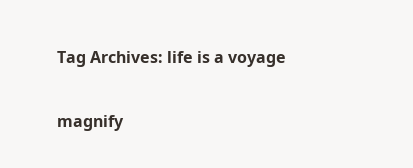Tag Archives: life is a voyage

magnify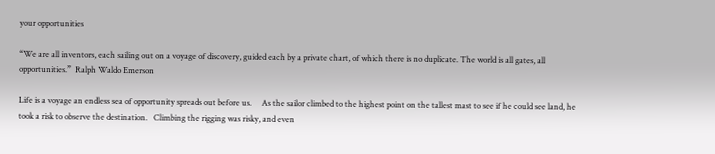your opportunities

“We are all inventors, each sailing out on a voyage of discovery, guided each by a private chart, of which there is no duplicate. The world is all gates, all opportunities.”  Ralph Waldo Emerson

Life is a voyage an endless sea of opportunity spreads out before us.     As the sailor climbed to the highest point on the tallest mast to see if he could see land, he took a risk to observe the destination.   Climbing the rigging was risky, and even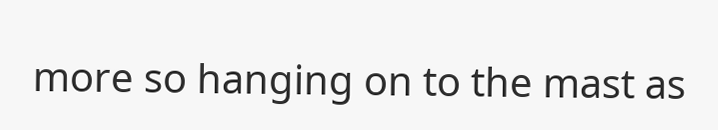more so hanging on to the mast as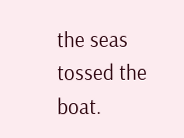the seas tossed the boat.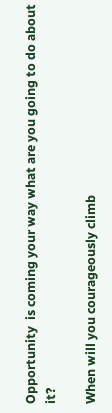Opportunity  is coming your way what are you going to do about it?

When will you courageously climb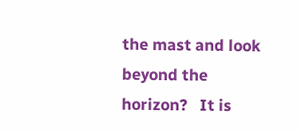the mast and look beyond the horizon?   It is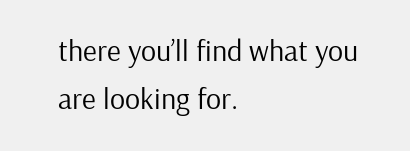there you’ll find what you are looking for.